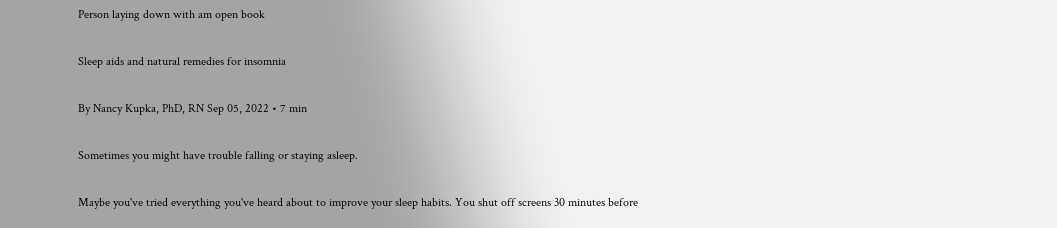Person laying down with am open book

Sleep aids and natural remedies for insomnia

By Nancy Kupka, PhD, RN Sep 05, 2022 • 7 min

Sometimes you might have trouble falling or staying asleep.

Maybe you've tried everything you've heard about to improve your sleep habits. You shut off screens 30 minutes before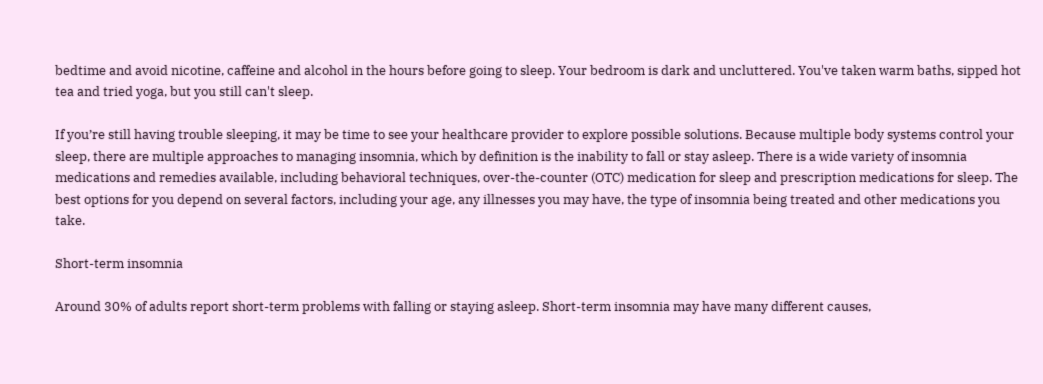bedtime and avoid nicotine, caffeine and alcohol in the hours before going to sleep. Your bedroom is dark and uncluttered. You've taken warm baths, sipped hot tea and tried yoga, but you still can't sleep.

If you’re still having trouble sleeping, it may be time to see your healthcare provider to explore possible solutions. Because multiple body systems control your sleep, there are multiple approaches to managing insomnia, which by definition is the inability to fall or stay asleep. There is a wide variety of insomnia medications and remedies available, including behavioral techniques, over-the-counter (OTC) medication for sleep and prescription medications for sleep. The best options for you depend on several factors, including your age, any illnesses you may have, the type of insomnia being treated and other medications you take.

Short-term insomnia

Around 30% of adults report short-term problems with falling or staying asleep. Short-term insomnia may have many different causes,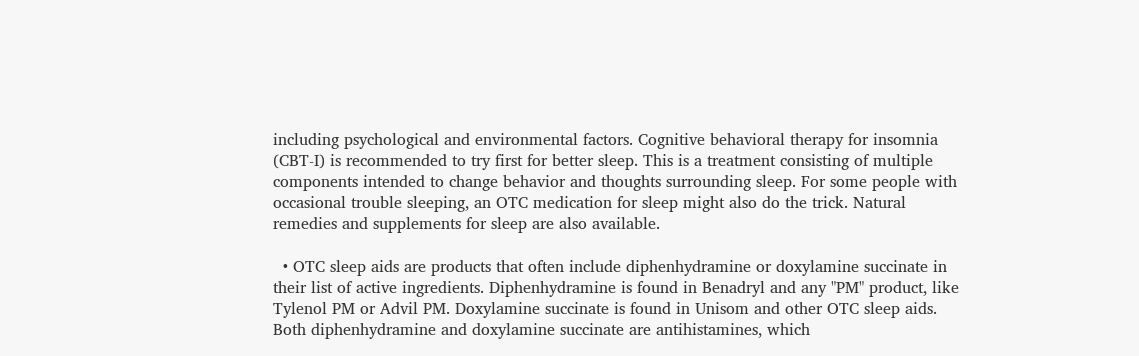including psychological and environmental factors. Cognitive behavioral therapy for insomnia (CBT-I) is recommended to try first for better sleep. This is a treatment consisting of multiple components intended to change behavior and thoughts surrounding sleep. For some people with occasional trouble sleeping, an OTC medication for sleep might also do the trick. Natural remedies and supplements for sleep are also available.

  • OTC sleep aids are products that often include diphenhydramine or doxylamine succinate in their list of active ingredients. Diphenhydramine is found in Benadryl and any "PM" product, like Tylenol PM or Advil PM. Doxylamine succinate is found in Unisom and other OTC sleep aids. Both diphenhydramine and doxylamine succinate are antihistamines, which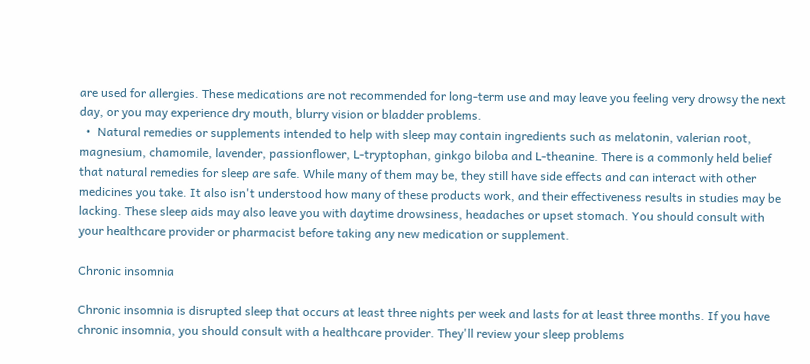are used for allergies. These medications are not recommended for long-term use and may leave you feeling very drowsy the next day, or you may experience dry mouth, blurry vision or bladder problems.
  •  Natural remedies or supplements intended to help with sleep may contain ingredients such as melatonin, valerian root, magnesium, chamomile, lavender, passionflower, L-tryptophan, ginkgo biloba and L-theanine. There is a commonly held belief that natural remedies for sleep are safe. While many of them may be, they still have side effects and can interact with other medicines you take. It also isn't understood how many of these products work, and their effectiveness results in studies may be lacking. These sleep aids may also leave you with daytime drowsiness, headaches or upset stomach. You should consult with your healthcare provider or pharmacist before taking any new medication or supplement.

Chronic insomnia

Chronic insomnia is disrupted sleep that occurs at least three nights per week and lasts for at least three months. If you have chronic insomnia, you should consult with a healthcare provider. They'll review your sleep problems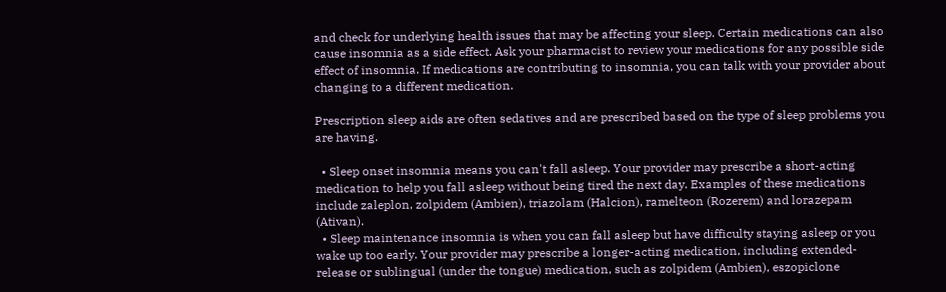and check for underlying health issues that may be affecting your sleep. Certain medications can also cause insomnia as a side effect. Ask your pharmacist to review your medications for any possible side effect of insomnia. If medications are contributing to insomnia, you can talk with your provider about changing to a different medication.

Prescription sleep aids are often sedatives and are prescribed based on the type of sleep problems you are having.

  • Sleep onset insomnia means you can't fall asleep. Your provider may prescribe a short-acting medication to help you fall asleep without being tired the next day. Examples of these medications include zaleplon, zolpidem (Ambien), triazolam (Halcion), ramelteon (Rozerem) and lorazepam (Ativan).
  • Sleep maintenance insomnia is when you can fall asleep but have difficulty staying asleep or you wake up too early. Your provider may prescribe a longer-acting medication, including extended-release or sublingual (under the tongue) medication, such as zolpidem (Ambien), eszopiclone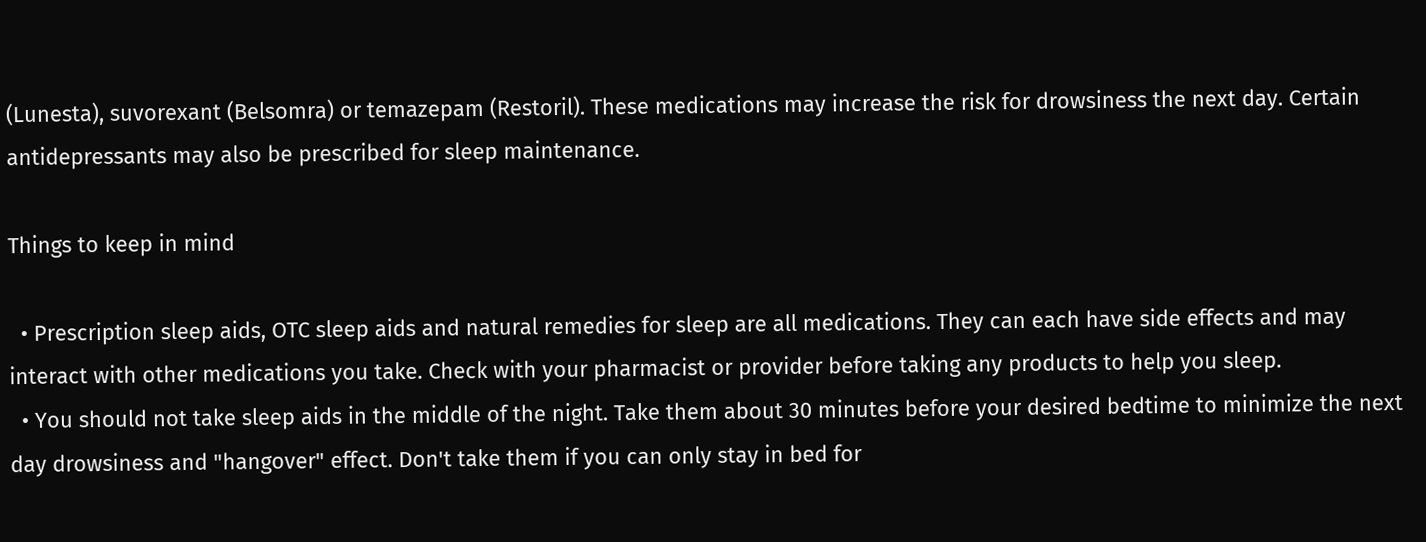(Lunesta), suvorexant (Belsomra) or temazepam (Restoril). These medications may increase the risk for drowsiness the next day. Certain antidepressants may also be prescribed for sleep maintenance.

Things to keep in mind

  • Prescription sleep aids, OTC sleep aids and natural remedies for sleep are all medications. They can each have side effects and may interact with other medications you take. Check with your pharmacist or provider before taking any products to help you sleep.
  • You should not take sleep aids in the middle of the night. Take them about 30 minutes before your desired bedtime to minimize the next day drowsiness and "hangover" effect. Don't take them if you can only stay in bed for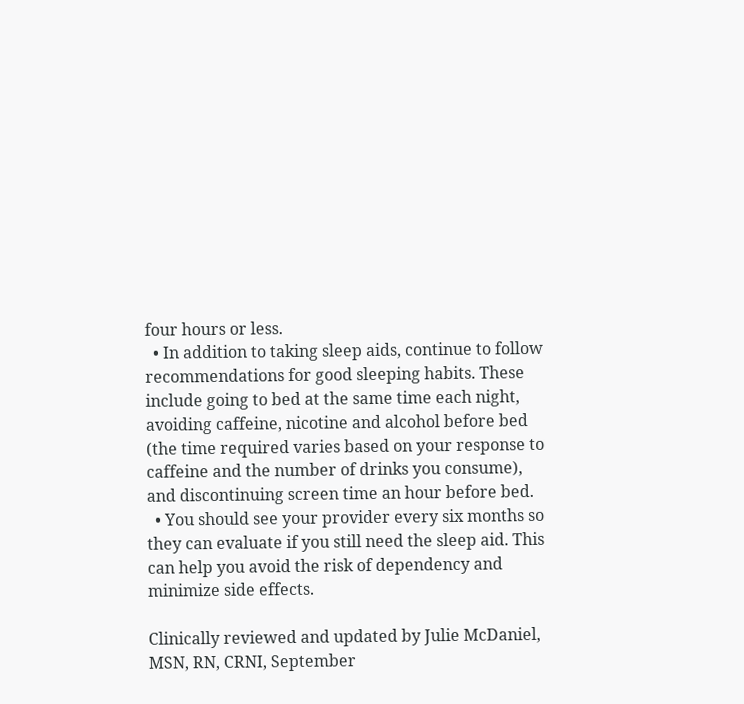four hours or less.
  • In addition to taking sleep aids, continue to follow recommendations for good sleeping habits. These include going to bed at the same time each night, avoiding caffeine, nicotine and alcohol before bed (the time required varies based on your response to caffeine and the number of drinks you consume), and discontinuing screen time an hour before bed.
  • You should see your provider every six months so they can evaluate if you still need the sleep aid. This can help you avoid the risk of dependency and minimize side effects.

Clinically reviewed and updated by Julie McDaniel, MSN, RN, CRNI, September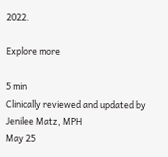2022.

Explore more

5 min
Clinically reviewed and updated by Jenilee Matz, MPH
May 25